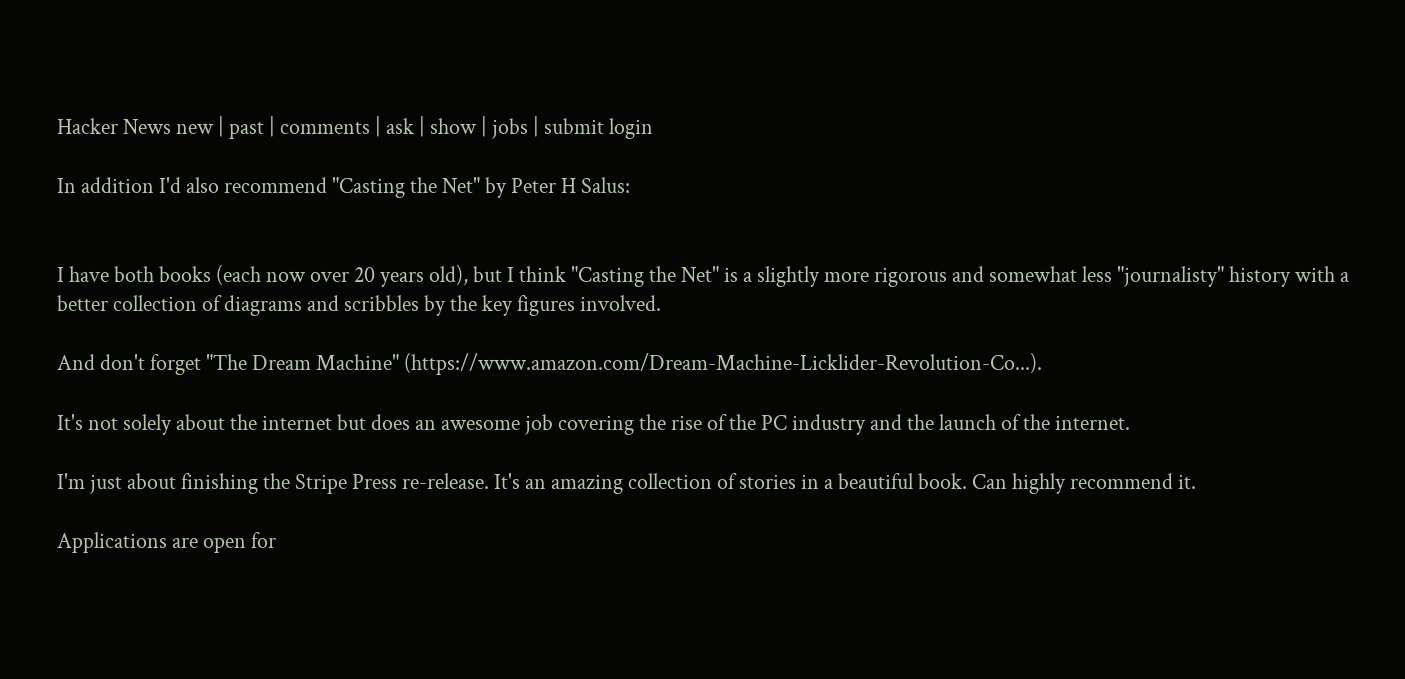Hacker News new | past | comments | ask | show | jobs | submit login

In addition I'd also recommend "Casting the Net" by Peter H Salus:


I have both books (each now over 20 years old), but I think "Casting the Net" is a slightly more rigorous and somewhat less "journalisty" history with a better collection of diagrams and scribbles by the key figures involved.

And don't forget "The Dream Machine" (https://www.amazon.com/Dream-Machine-Licklider-Revolution-Co...).

It's not solely about the internet but does an awesome job covering the rise of the PC industry and the launch of the internet.

I'm just about finishing the Stripe Press re-release. It's an amazing collection of stories in a beautiful book. Can highly recommend it.

Applications are open for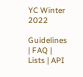YC Winter 2022

Guidelines | FAQ | Lists | API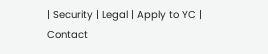| Security | Legal | Apply to YC | Contact